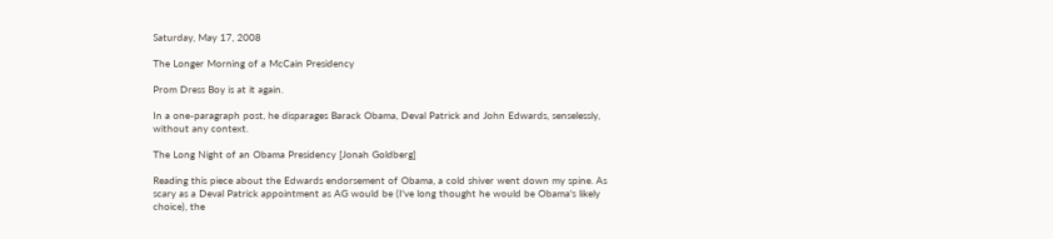Saturday, May 17, 2008

The Longer Morning of a McCain Presidency

Prom Dress Boy is at it again.

In a one-paragraph post, he disparages Barack Obama, Deval Patrick and John Edwards, senselessly, without any context.

The Long Night of an Obama Presidency [Jonah Goldberg]

Reading this piece about the Edwards endorsement of Obama, a cold shiver went down my spine. As scary as a Deval Patrick appointment as AG would be (I've long thought he would be Obama's likely choice), the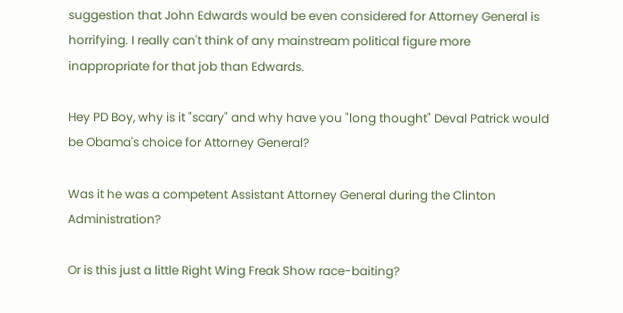suggestion that John Edwards would be even considered for Attorney General is horrifying. I really can't think of any mainstream political figure more inappropriate for that job than Edwards.

Hey PD Boy, why is it "scary" and why have you "long thought" Deval Patrick would be Obama's choice for Attorney General?

Was it he was a competent Assistant Attorney General during the Clinton Administration?

Or is this just a little Right Wing Freak Show race-baiting?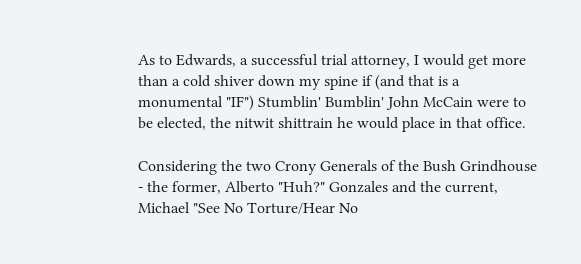As to Edwards, a successful trial attorney, I would get more than a cold shiver down my spine if (and that is a monumental "IF") Stumblin' Bumblin' John McCain were to be elected, the nitwit shittrain he would place in that office.

Considering the two Crony Generals of the Bush Grindhouse - the former, Alberto "Huh?" Gonzales and the current, Michael "See No Torture/Hear No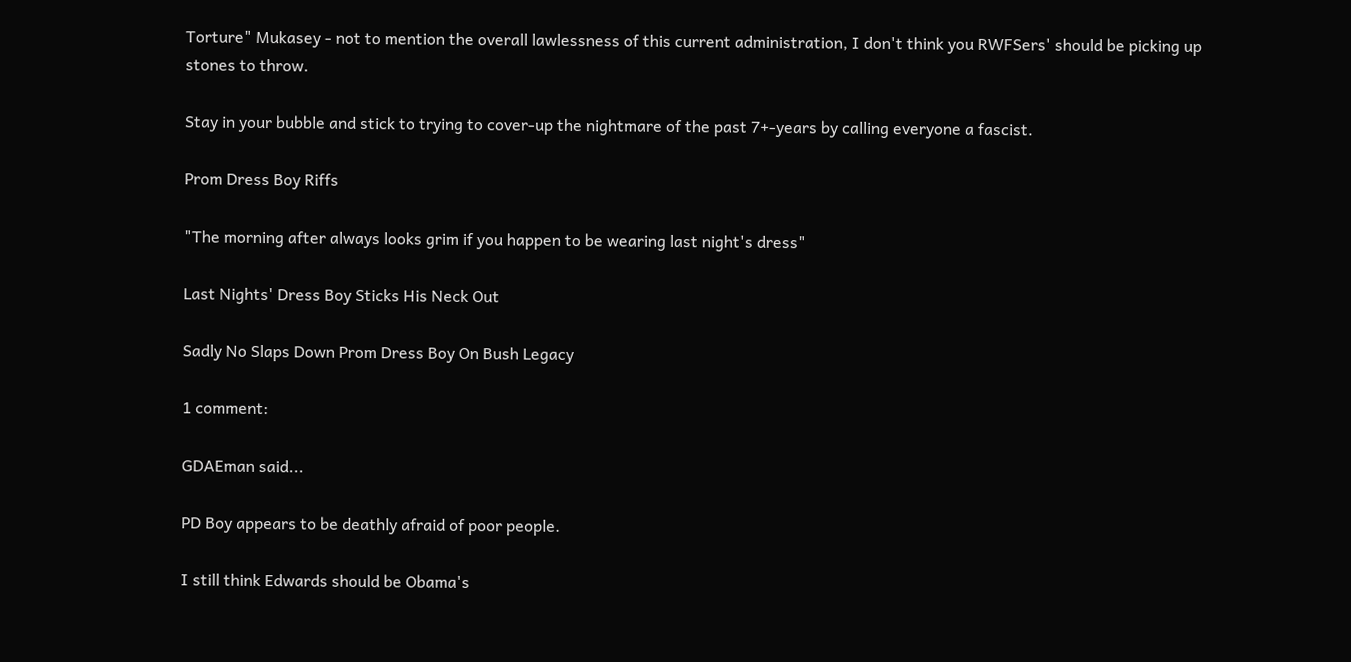Torture" Mukasey - not to mention the overall lawlessness of this current administration, I don't think you RWFSers' should be picking up stones to throw.

Stay in your bubble and stick to trying to cover-up the nightmare of the past 7+-years by calling everyone a fascist.

Prom Dress Boy Riffs

"The morning after always looks grim if you happen to be wearing last night's dress"

Last Nights' Dress Boy Sticks His Neck Out

Sadly No Slaps Down Prom Dress Boy On Bush Legacy

1 comment:

GDAEman said...

PD Boy appears to be deathly afraid of poor people.

I still think Edwards should be Obama's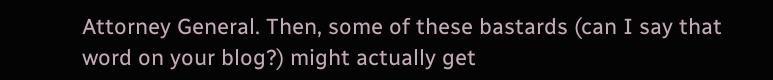Attorney General. Then, some of these bastards (can I say that word on your blog?) might actually get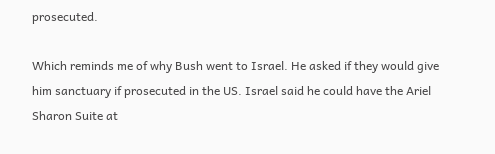prosecuted.

Which reminds me of why Bush went to Israel. He asked if they would give him sanctuary if prosecuted in the US. Israel said he could have the Ariel Sharon Suite at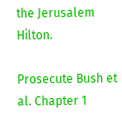the Jerusalem Hilton.

Prosecute Bush et al. Chapter 1